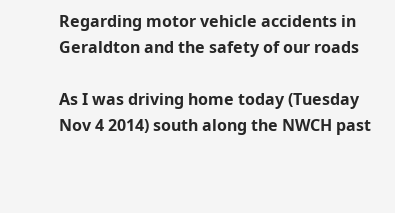Regarding motor vehicle accidents in Geraldton and the safety of our roads

As I was driving home today (Tuesday Nov 4 2014) south along the NWCH past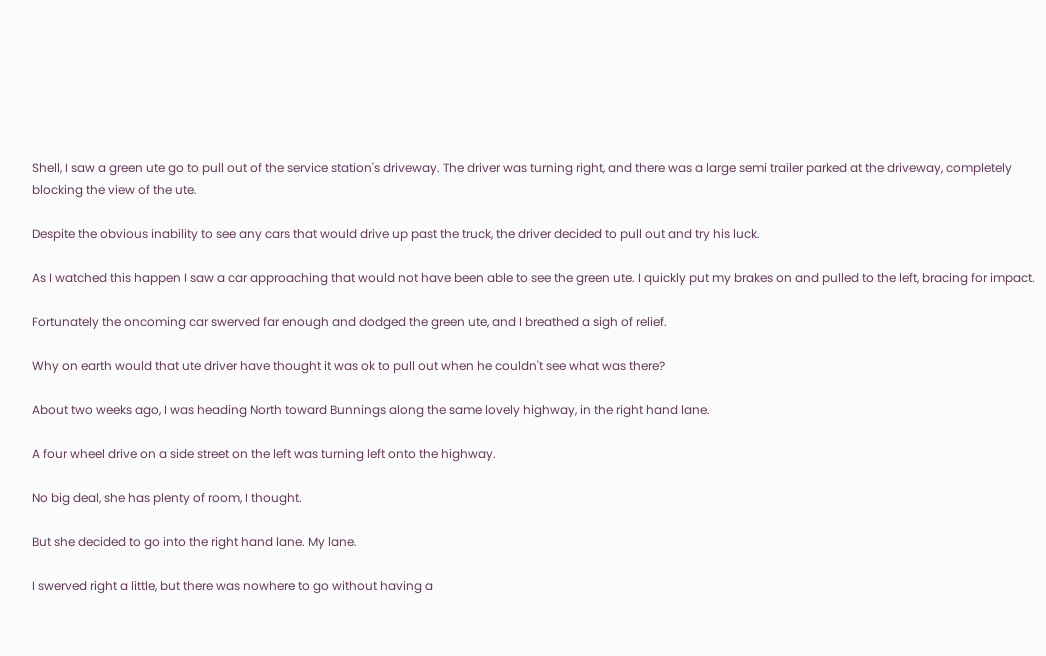Shell, I saw a green ute go to pull out of the service station's driveway. The driver was turning right, and there was a large semi trailer parked at the driveway, completely blocking the view of the ute.

Despite the obvious inability to see any cars that would drive up past the truck, the driver decided to pull out and try his luck.

As I watched this happen I saw a car approaching that would not have been able to see the green ute. I quickly put my brakes on and pulled to the left, bracing for impact.

Fortunately the oncoming car swerved far enough and dodged the green ute, and I breathed a sigh of relief.

Why on earth would that ute driver have thought it was ok to pull out when he couldn't see what was there?

About two weeks ago, I was heading North toward Bunnings along the same lovely highway, in the right hand lane.

A four wheel drive on a side street on the left was turning left onto the highway.

No big deal, she has plenty of room, I thought.

But she decided to go into the right hand lane. My lane.

I swerved right a little, but there was nowhere to go without having a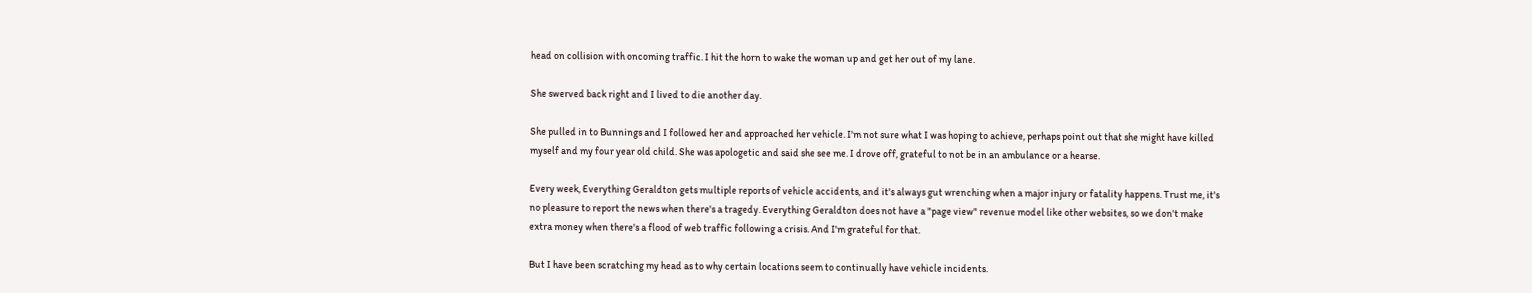head on collision with oncoming traffic. I hit the horn to wake the woman up and get her out of my lane.

She swerved back right and I lived to die another day.

She pulled in to Bunnings and I followed her and approached her vehicle. I'm not sure what I was hoping to achieve, perhaps point out that she might have killed myself and my four year old child. She was apologetic and said she see me. I drove off, grateful to not be in an ambulance or a hearse.

Every week, Everything Geraldton gets multiple reports of vehicle accidents, and it's always gut wrenching when a major injury or fatality happens. Trust me, it's no pleasure to report the news when there's a tragedy. Everything Geraldton does not have a "page view" revenue model like other websites, so we don't make extra money when there's a flood of web traffic following a crisis. And I'm grateful for that.

But I have been scratching my head as to why certain locations seem to continually have vehicle incidents.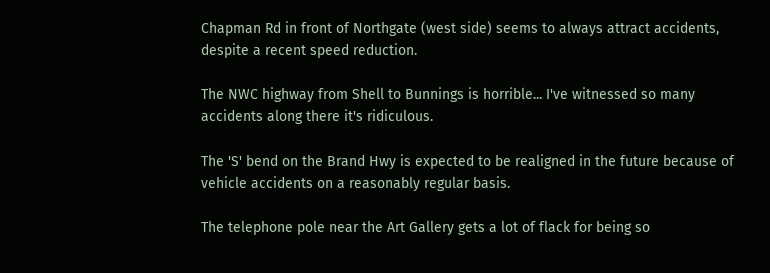Chapman Rd in front of Northgate (west side) seems to always attract accidents, despite a recent speed reduction.

The NWC highway from Shell to Bunnings is horrible... I've witnessed so many accidents along there it's ridiculous.

The 'S' bend on the Brand Hwy is expected to be realigned in the future because of vehicle accidents on a reasonably regular basis.

The telephone pole near the Art Gallery gets a lot of flack for being so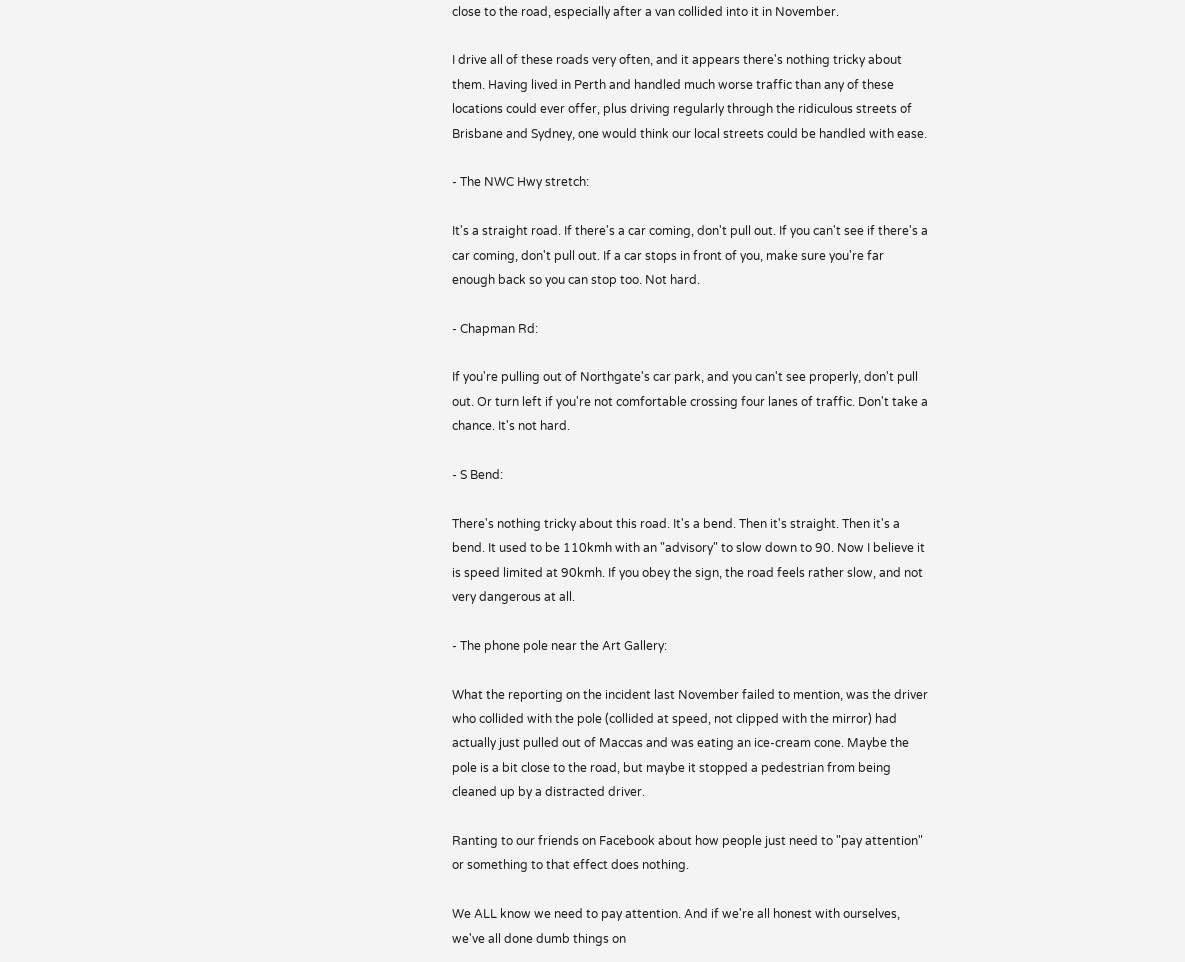close to the road, especially after a van collided into it in November.

I drive all of these roads very often, and it appears there's nothing tricky about them. Having lived in Perth and handled much worse traffic than any of these locations could ever offer, plus driving regularly through the ridiculous streets of Brisbane and Sydney, one would think our local streets could be handled with ease.

- The NWC Hwy stretch:

It's a straight road. If there's a car coming, don't pull out. If you can't see if there's a car coming, don't pull out. If a car stops in front of you, make sure you're far enough back so you can stop too. Not hard.

- Chapman Rd:

If you're pulling out of Northgate's car park, and you can't see properly, don't pull out. Or turn left if you're not comfortable crossing four lanes of traffic. Don't take a chance. It's not hard.

- S Bend:

There's nothing tricky about this road. It's a bend. Then it's straight. Then it's a bend. It used to be 110kmh with an "advisory" to slow down to 90. Now I believe it is speed limited at 90kmh. If you obey the sign, the road feels rather slow, and not very dangerous at all.

- The phone pole near the Art Gallery:

What the reporting on the incident last November failed to mention, was the driver who collided with the pole (collided at speed, not clipped with the mirror) had actually just pulled out of Maccas and was eating an ice-cream cone. Maybe the pole is a bit close to the road, but maybe it stopped a pedestrian from being cleaned up by a distracted driver.

Ranting to our friends on Facebook about how people just need to "pay attention" or something to that effect does nothing.

We ALL know we need to pay attention. And if we're all honest with ourselves, we've all done dumb things on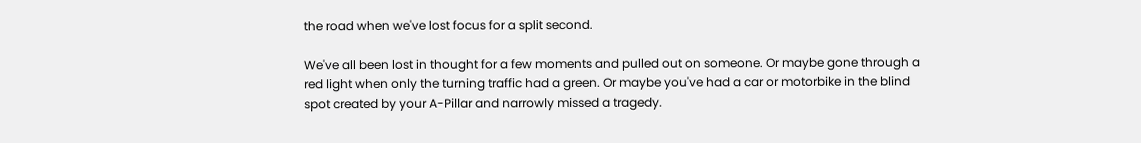the road when we've lost focus for a split second.

We've all been lost in thought for a few moments and pulled out on someone. Or maybe gone through a red light when only the turning traffic had a green. Or maybe you've had a car or motorbike in the blind spot created by your A-Pillar and narrowly missed a tragedy.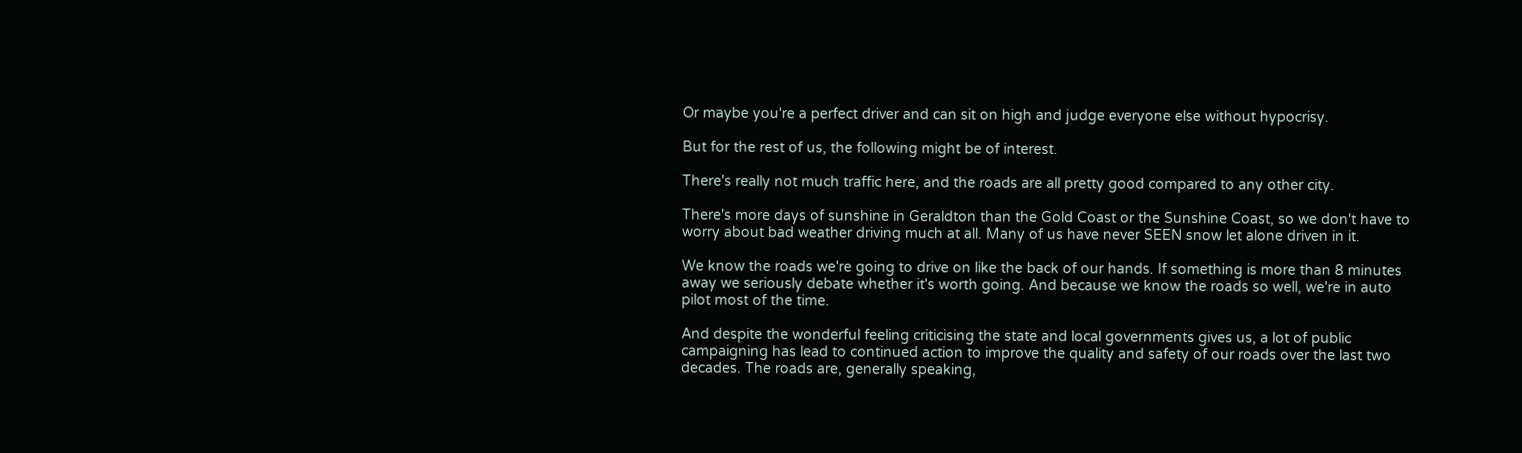Or maybe you're a perfect driver and can sit on high and judge everyone else without hypocrisy.

But for the rest of us, the following might be of interest.

There's really not much traffic here, and the roads are all pretty good compared to any other city.

There's more days of sunshine in Geraldton than the Gold Coast or the Sunshine Coast, so we don't have to worry about bad weather driving much at all. Many of us have never SEEN snow let alone driven in it.

We know the roads we're going to drive on like the back of our hands. If something is more than 8 minutes away we seriously debate whether it's worth going. And because we know the roads so well, we're in auto pilot most of the time.

And despite the wonderful feeling criticising the state and local governments gives us, a lot of public campaigning has lead to continued action to improve the quality and safety of our roads over the last two decades. The roads are, generally speaking,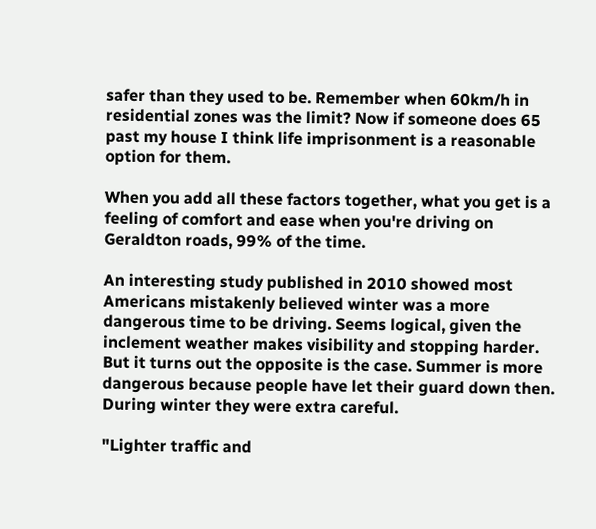safer than they used to be. Remember when 60km/h in residential zones was the limit? Now if someone does 65 past my house I think life imprisonment is a reasonable option for them.

When you add all these factors together, what you get is a feeling of comfort and ease when you're driving on Geraldton roads, 99% of the time.

An interesting study published in 2010 showed most Americans mistakenly believed winter was a more dangerous time to be driving. Seems logical, given the inclement weather makes visibility and stopping harder. But it turns out the opposite is the case. Summer is more dangerous because people have let their guard down then. During winter they were extra careful.

"Lighter traffic and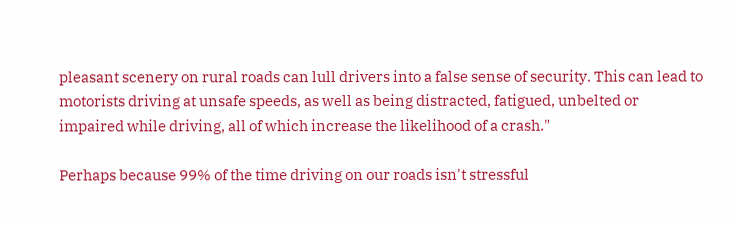pleasant scenery on rural roads can lull drivers into a false sense of security. This can lead to motorists driving at unsafe speeds, as well as being distracted, fatigued, unbelted or impaired while driving, all of which increase the likelihood of a crash."

Perhaps because 99% of the time driving on our roads isn't stressful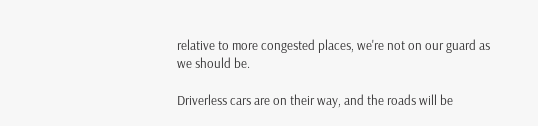relative to more congested places, we're not on our guard as we should be.

Driverless cars are on their way, and the roads will be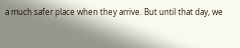a much safer place when they arrive. But until that day, we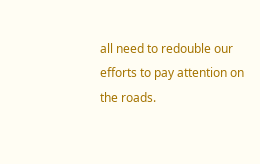all need to redouble our efforts to pay attention on the roads.